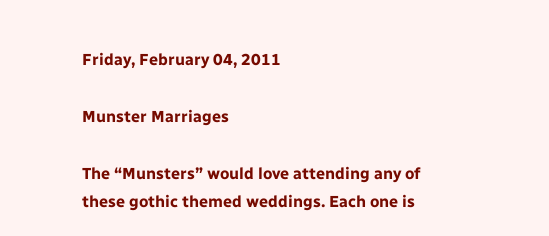Friday, February 04, 2011

Munster Marriages

The “Munsters” would love attending any of these gothic themed weddings. Each one is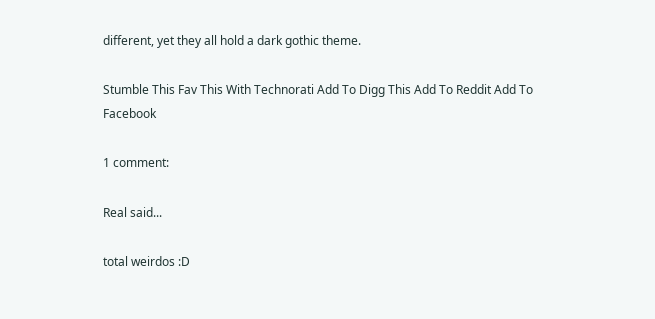different, yet they all hold a dark gothic theme.

Stumble This Fav This With Technorati Add To Digg This Add To Reddit Add To Facebook

1 comment:

Real said...

total weirdos :D